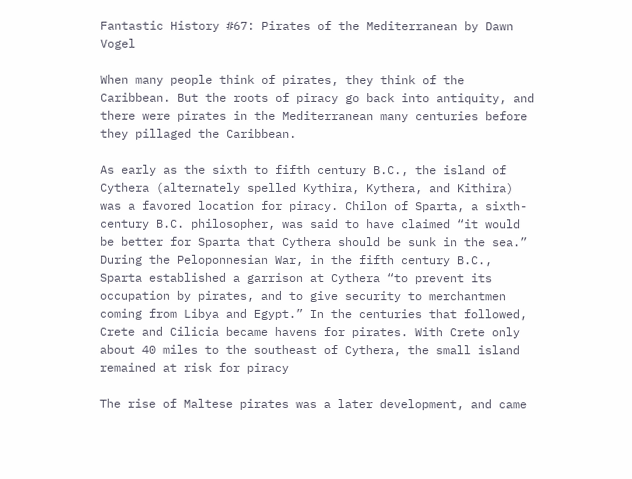Fantastic History #67: Pirates of the Mediterranean by Dawn Vogel

When many people think of pirates, they think of the Caribbean. But the roots of piracy go back into antiquity, and there were pirates in the Mediterranean many centuries before they pillaged the Caribbean.

As early as the sixth to fifth century B.C., the island of Cythera (alternately spelled Kythira, Kythera, and Kithira) was a favored location for piracy. Chilon of Sparta, a sixth-century B.C. philosopher, was said to have claimed “it would be better for Sparta that Cythera should be sunk in the sea.” During the Peloponnesian War, in the fifth century B.C., Sparta established a garrison at Cythera “to prevent its occupation by pirates, and to give security to merchantmen coming from Libya and Egypt.” In the centuries that followed, Crete and Cilicia became havens for pirates. With Crete only about 40 miles to the southeast of Cythera, the small island remained at risk for piracy

The rise of Maltese pirates was a later development, and came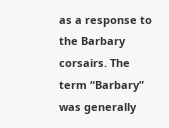as a response to the Barbary corsairs. The term “Barbary” was generally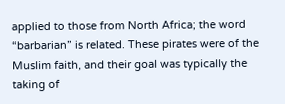applied to those from North Africa; the word “barbarian” is related. These pirates were of the Muslim faith, and their goal was typically the taking of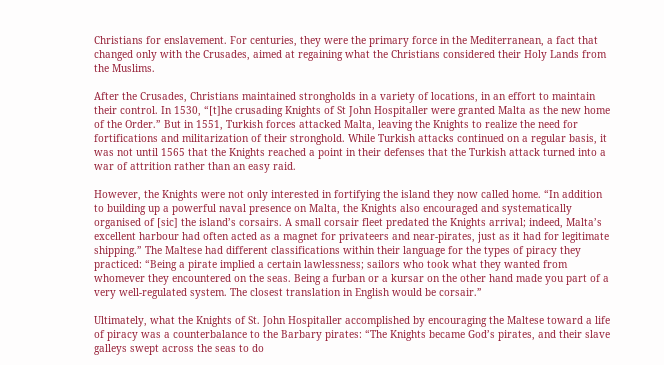Christians for enslavement. For centuries, they were the primary force in the Mediterranean, a fact that changed only with the Crusades, aimed at regaining what the Christians considered their Holy Lands from the Muslims.

After the Crusades, Christians maintained strongholds in a variety of locations, in an effort to maintain their control. In 1530, “[t]he crusading Knights of St John Hospitaller were granted Malta as the new home of the Order.” But in 1551, Turkish forces attacked Malta, leaving the Knights to realize the need for fortifications and militarization of their stronghold. While Turkish attacks continued on a regular basis, it was not until 1565 that the Knights reached a point in their defenses that the Turkish attack turned into a war of attrition rather than an easy raid.

However, the Knights were not only interested in fortifying the island they now called home. “In addition to building up a powerful naval presence on Malta, the Knights also encouraged and systematically organised of [sic] the island’s corsairs. A small corsair fleet predated the Knights arrival; indeed, Malta’s excellent harbour had often acted as a magnet for privateers and near-pirates, just as it had for legitimate shipping.” The Maltese had different classifications within their language for the types of piracy they practiced: “Being a pirate implied a certain lawlessness; sailors who took what they wanted from whomever they encountered on the seas. Being a furban or a kursar on the other hand made you part of a very well-regulated system. The closest translation in English would be corsair.”

Ultimately, what the Knights of St. John Hospitaller accomplished by encouraging the Maltese toward a life of piracy was a counterbalance to the Barbary pirates: “The Knights became God’s pirates, and their slave galleys swept across the seas to do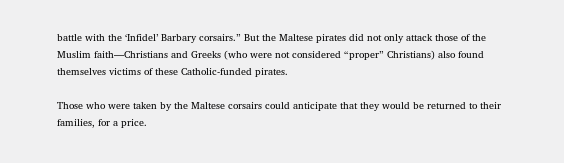battle with the ‘Infidel’ Barbary corsairs.” But the Maltese pirates did not only attack those of the Muslim faith—Christians and Greeks (who were not considered “proper” Christians) also found themselves victims of these Catholic-funded pirates.

Those who were taken by the Maltese corsairs could anticipate that they would be returned to their families, for a price.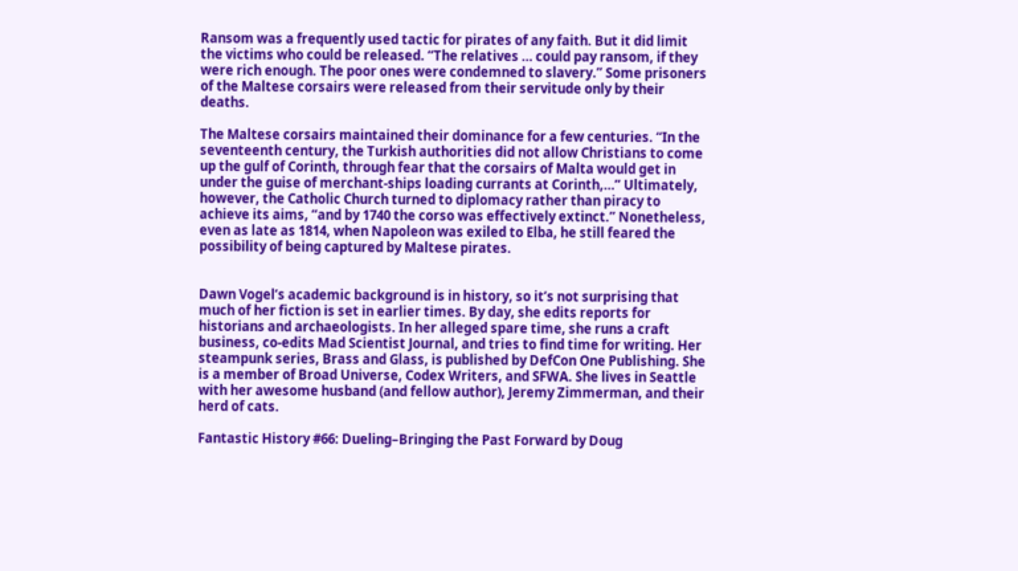Ransom was a frequently used tactic for pirates of any faith. But it did limit the victims who could be released. “The relatives … could pay ransom, if they were rich enough. The poor ones were condemned to slavery.” Some prisoners of the Maltese corsairs were released from their servitude only by their deaths.

The Maltese corsairs maintained their dominance for a few centuries. “In the seventeenth century, the Turkish authorities did not allow Christians to come up the gulf of Corinth, through fear that the corsairs of Malta would get in under the guise of merchant-ships loading currants at Corinth,…” Ultimately, however, the Catholic Church turned to diplomacy rather than piracy to achieve its aims, “and by 1740 the corso was effectively extinct.” Nonetheless, even as late as 1814, when Napoleon was exiled to Elba, he still feared the possibility of being captured by Maltese pirates.


Dawn Vogel’s academic background is in history, so it’s not surprising that much of her fiction is set in earlier times. By day, she edits reports for historians and archaeologists. In her alleged spare time, she runs a craft business, co-edits Mad Scientist Journal, and tries to find time for writing. Her steampunk series, Brass and Glass, is published by DefCon One Publishing. She is a member of Broad Universe, Codex Writers, and SFWA. She lives in Seattle with her awesome husband (and fellow author), Jeremy Zimmerman, and their herd of cats.

Fantastic History #66: Dueling–Bringing the Past Forward by Doug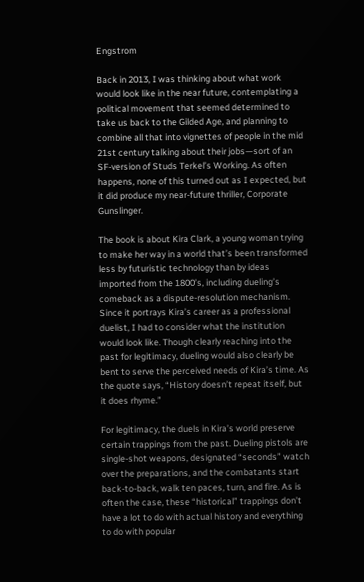Engstrom

Back in 2013, I was thinking about what work would look like in the near future, contemplating a political movement that seemed determined to take us back to the Gilded Age, and planning to combine all that into vignettes of people in the mid 21st century talking about their jobs—sort of an SF-version of Studs Terkel’s Working. As often happens, none of this turned out as I expected, but it did produce my near-future thriller, Corporate Gunslinger.

The book is about Kira Clark, a young woman trying to make her way in a world that’s been transformed less by futuristic technology than by ideas imported from the 1800’s, including dueling’s comeback as a dispute-resolution mechanism. Since it portrays Kira’s career as a professional duelist, I had to consider what the institution would look like. Though clearly reaching into the past for legitimacy, dueling would also clearly be bent to serve the perceived needs of Kira’s time. As the quote says, “History doesn’t repeat itself, but it does rhyme.”

For legitimacy, the duels in Kira’s world preserve certain trappings from the past. Dueling pistols are single-shot weapons, designated “seconds” watch over the preparations, and the combatants start back-to-back, walk ten paces, turn, and fire. As is often the case, these “historical” trappings don’t have a lot to do with actual history and everything to do with popular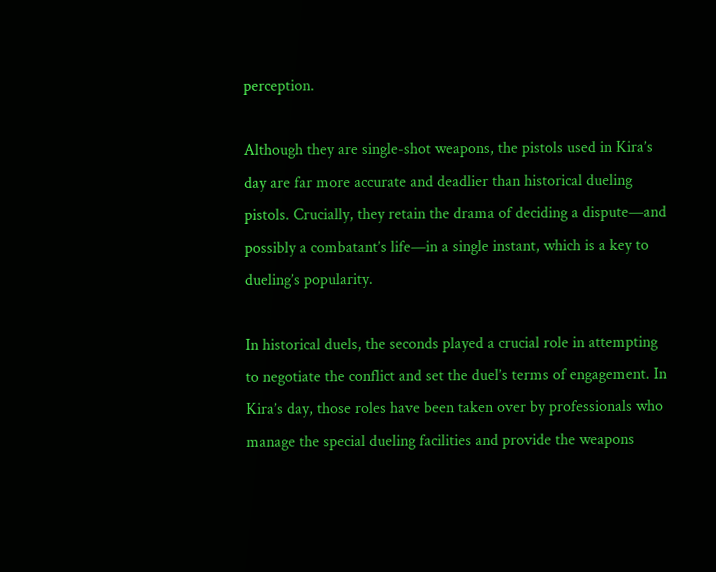perception.

Although they are single-shot weapons, the pistols used in Kira’s day are far more accurate and deadlier than historical dueling pistols. Crucially, they retain the drama of deciding a dispute—and possibly a combatant’s life—in a single instant, which is a key to dueling’s popularity.

In historical duels, the seconds played a crucial role in attempting to negotiate the conflict and set the duel’s terms of engagement. In Kira’s day, those roles have been taken over by professionals who manage the special dueling facilities and provide the weapons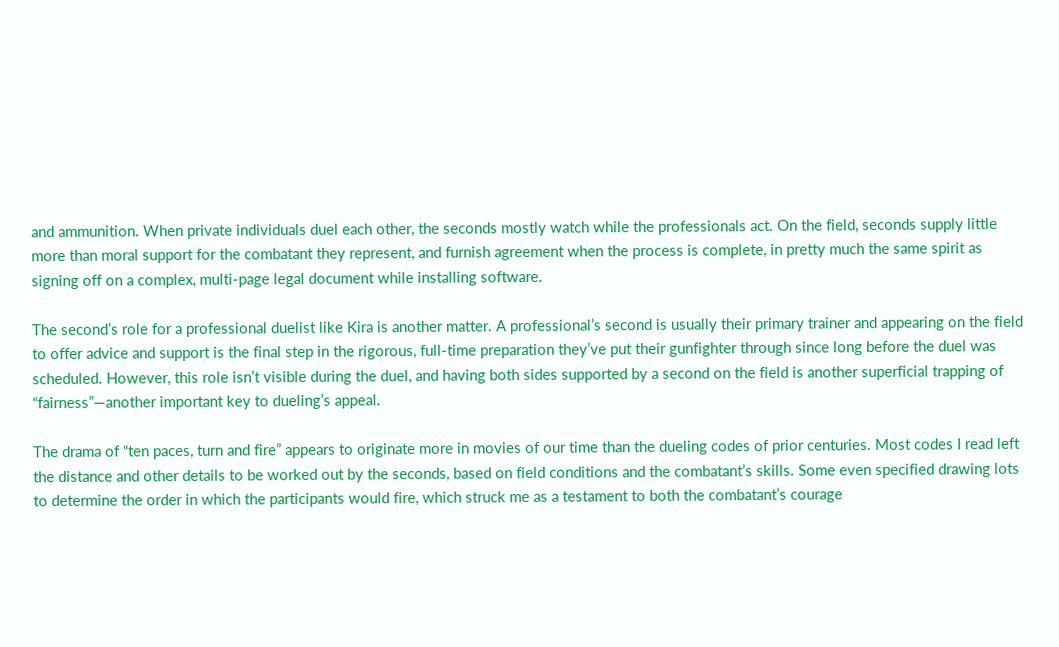and ammunition. When private individuals duel each other, the seconds mostly watch while the professionals act. On the field, seconds supply little more than moral support for the combatant they represent, and furnish agreement when the process is complete, in pretty much the same spirit as signing off on a complex, multi-page legal document while installing software.

The second’s role for a professional duelist like Kira is another matter. A professional’s second is usually their primary trainer and appearing on the field to offer advice and support is the final step in the rigorous, full-time preparation they’ve put their gunfighter through since long before the duel was scheduled. However, this role isn’t visible during the duel, and having both sides supported by a second on the field is another superficial trapping of “fairness”—another important key to dueling’s appeal.

The drama of “ten paces, turn and fire” appears to originate more in movies of our time than the dueling codes of prior centuries. Most codes I read left the distance and other details to be worked out by the seconds, based on field conditions and the combatant’s skills. Some even specified drawing lots to determine the order in which the participants would fire, which struck me as a testament to both the combatant’s courage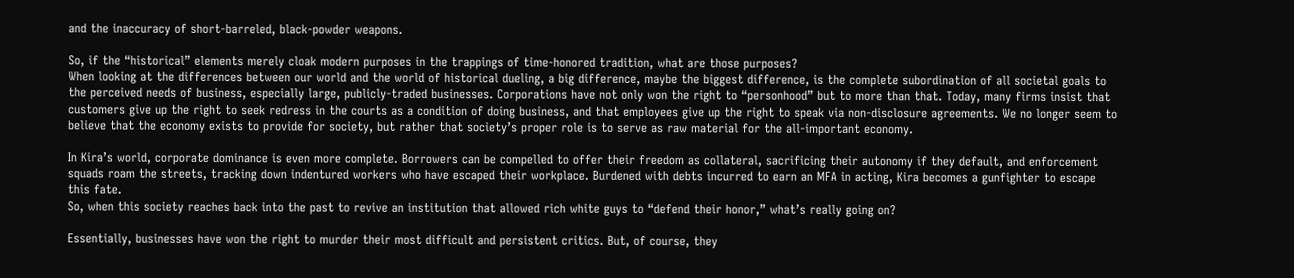and the inaccuracy of short-barreled, black-powder weapons.

So, if the “historical” elements merely cloak modern purposes in the trappings of time-honored tradition, what are those purposes?
When looking at the differences between our world and the world of historical dueling, a big difference, maybe the biggest difference, is the complete subordination of all societal goals to the perceived needs of business, especially large, publicly-traded businesses. Corporations have not only won the right to “personhood” but to more than that. Today, many firms insist that customers give up the right to seek redress in the courts as a condition of doing business, and that employees give up the right to speak via non-disclosure agreements. We no longer seem to believe that the economy exists to provide for society, but rather that society’s proper role is to serve as raw material for the all-important economy.

In Kira’s world, corporate dominance is even more complete. Borrowers can be compelled to offer their freedom as collateral, sacrificing their autonomy if they default, and enforcement squads roam the streets, tracking down indentured workers who have escaped their workplace. Burdened with debts incurred to earn an MFA in acting, Kira becomes a gunfighter to escape this fate.
So, when this society reaches back into the past to revive an institution that allowed rich white guys to “defend their honor,” what’s really going on?

Essentially, businesses have won the right to murder their most difficult and persistent critics. But, of course, they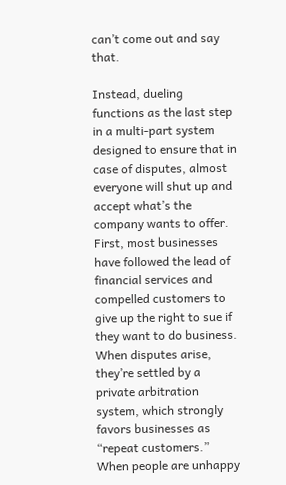can’t come out and say that.

Instead, dueling functions as the last step in a multi-part system designed to ensure that in case of disputes, almost everyone will shut up and accept what’s the company wants to offer. First, most businesses have followed the lead of financial services and compelled customers to give up the right to sue if they want to do business. When disputes arise, they’re settled by a private arbitration system, which strongly favors businesses as “repeat customers.” When people are unhappy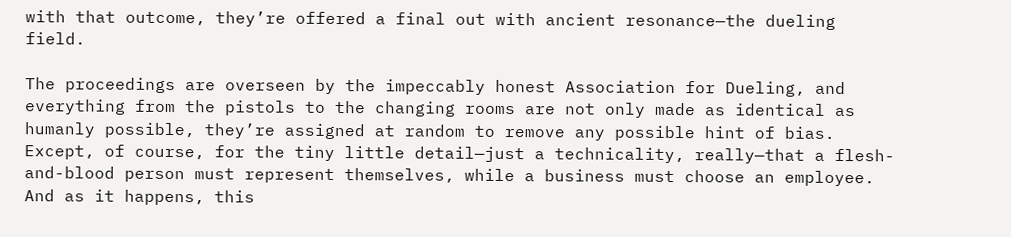with that outcome, they’re offered a final out with ancient resonance—the dueling field.

The proceedings are overseen by the impeccably honest Association for Dueling, and everything from the pistols to the changing rooms are not only made as identical as humanly possible, they’re assigned at random to remove any possible hint of bias.
Except, of course, for the tiny little detail—just a technicality, really—that a flesh-and-blood person must represent themselves, while a business must choose an employee. And as it happens, this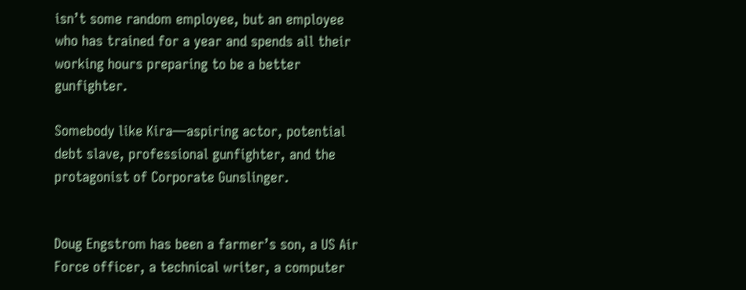isn’t some random employee, but an employee who has trained for a year and spends all their working hours preparing to be a better gunfighter.

Somebody like Kira—aspiring actor, potential debt slave, professional gunfighter, and the protagonist of Corporate Gunslinger.


Doug Engstrom has been a farmer’s son, a US Air Force officer, a technical writer, a computer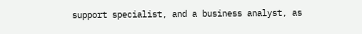support specialist, and a business analyst, as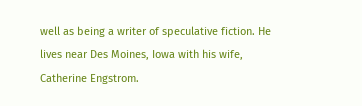well as being a writer of speculative fiction. He lives near Des Moines, Iowa with his wife, Catherine Engstrom.